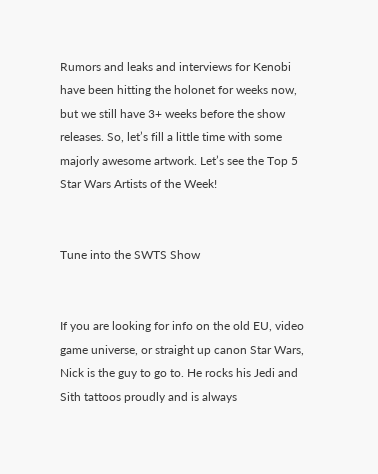Rumors and leaks and interviews for Kenobi have been hitting the holonet for weeks now, but we still have 3+ weeks before the show releases. So, let’s fill a little time with some majorly awesome artwork. Let’s see the Top 5 Star Wars Artists of the Week!


Tune into the SWTS Show


If you are looking for info on the old EU, video game universe, or straight up canon Star Wars, Nick is the guy to go to. He rocks his Jedi and Sith tattoos proudly and is always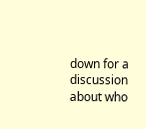down for a discussion about who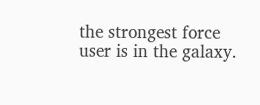the strongest force user is in the galaxy.